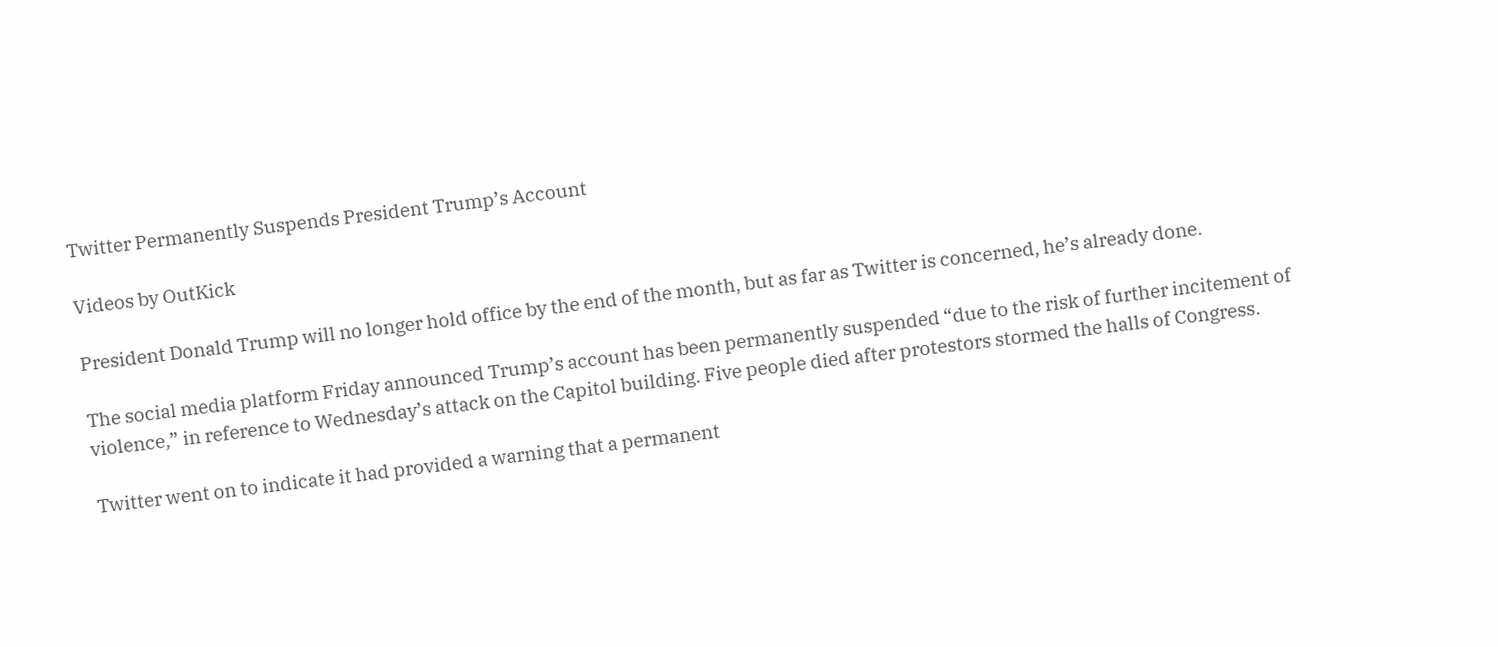Twitter Permanently Suspends President Trump’s Account

Videos by OutKick

President Donald Trump will no longer hold office by the end of the month, but as far as Twitter is concerned, he’s already done.

The social media platform Friday announced Trump’s account has been permanently suspended “due to the risk of further incitement of violence,” in reference to Wednesday’s attack on the Capitol building. Five people died after protestors stormed the halls of Congress.

Twitter went on to indicate it had provided a warning that a permanent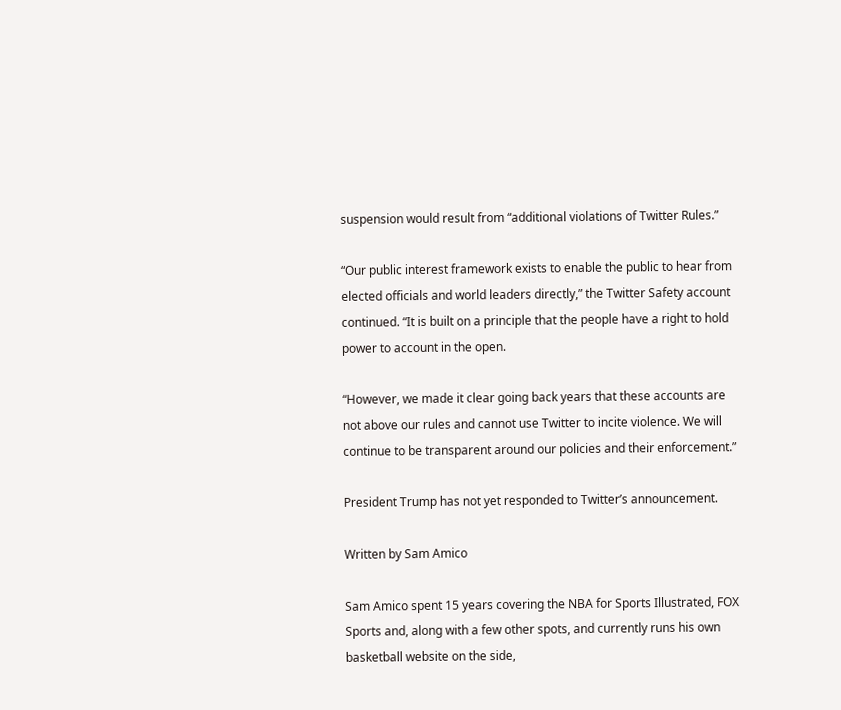suspension would result from “additional violations of Twitter Rules.”

“Our public interest framework exists to enable the public to hear from elected officials and world leaders directly,” the Twitter Safety account continued. “It is built on a principle that the people have a right to hold power to account in the open.

“However, we made it clear going back years that these accounts are not above our rules and cannot use Twitter to incite violence. We will continue to be transparent around our policies and their enforcement.”

President Trump has not yet responded to Twitter’s announcement.

Written by Sam Amico

Sam Amico spent 15 years covering the NBA for Sports Illustrated, FOX Sports and, along with a few other spots, and currently runs his own basketball website on the side,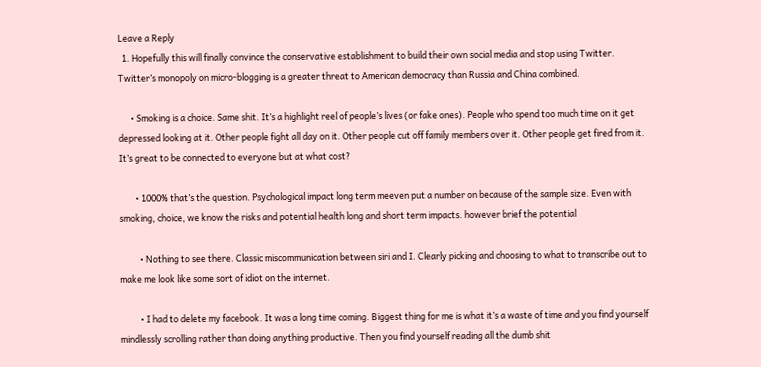Leave a Reply
  1. Hopefully this will finally convince the conservative establishment to build their own social media and stop using Twitter. Twitter’s monopoly on micro-blogging is a greater threat to American democracy than Russia and China combined.

      • Smoking is a choice. Same shit. It’s a highlight reel of people’s lives (or fake ones). People who spend too much time on it get depressed looking at it. Other people fight all day on it. Other people cut off family members over it. Other people get fired from it. It’s great to be connected to everyone but at what cost?

        • 1000% that’s the question. Psychological impact long term meeven put a number on because of the sample size. Even with smoking, choice, we know the risks and potential health long and short term impacts. however brief the potential

          • Nothing to see there. Classic miscommunication between siri and I. Clearly picking and choosing to what to transcribe out to make me look like some sort of idiot on the internet.

          • I had to delete my facebook. It was a long time coming. Biggest thing for me is what it’s a waste of time and you find yourself mindlessly scrolling rather than doing anything productive. Then you find yourself reading all the dumb shit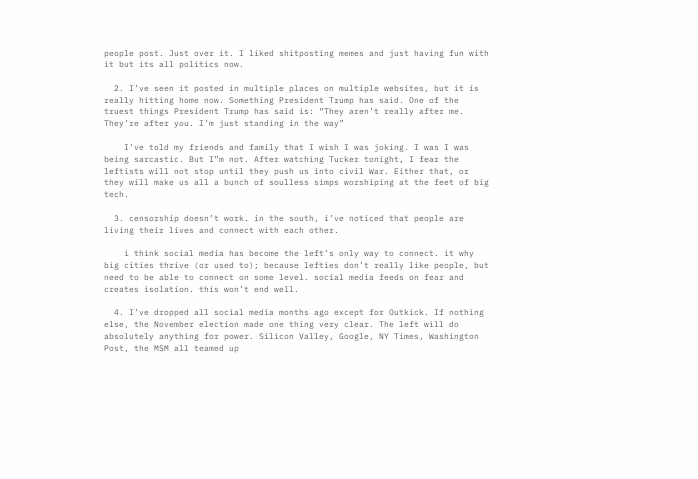people post. Just over it. I liked shitposting memes and just having fun with it but its all politics now.

  2. I’ve seen it posted in multiple places on multiple websites, but it is really hitting home now. Something President Trump has said. One of the truest things President Trump has said is: “They aren’t really after me. They’re after you. I’m just standing in the way”

    I’ve told my friends and family that I wish I was joking. I was I was being sarcastic. But I”m not. After watching Tucker tonight, I fear the leftists will not stop until they push us into civil War. Either that, or they will make us all a bunch of soulless simps worshiping at the feet of big tech.

  3. censorship doesn’t work. in the south, i’ve noticed that people are living their lives and connect with each other.

    i think social media has become the left’s only way to connect. it why big cities thrive (or used to); because lefties don’t really like people, but need to be able to connect on some level. social media feeds on fear and creates isolation. this won’t end well.

  4. I’ve dropped all social media months ago except for Outkick. If nothing else, the November election made one thing very clear. The left will do absolutely anything for power. Silicon Valley, Google, NY Times, Washington Post, the MSM all teamed up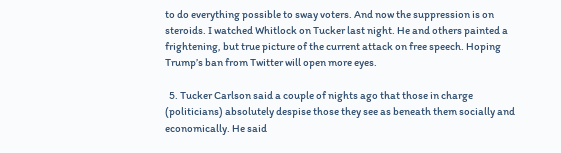to do everything possible to sway voters. And now the suppression is on steroids. I watched Whitlock on Tucker last night. He and others painted a frightening, but true picture of the current attack on free speech. Hoping Trump’s ban from Twitter will open more eyes.

  5. Tucker Carlson said a couple of nights ago that those in charge (politicians) absolutely despise those they see as beneath them socially and economically. He said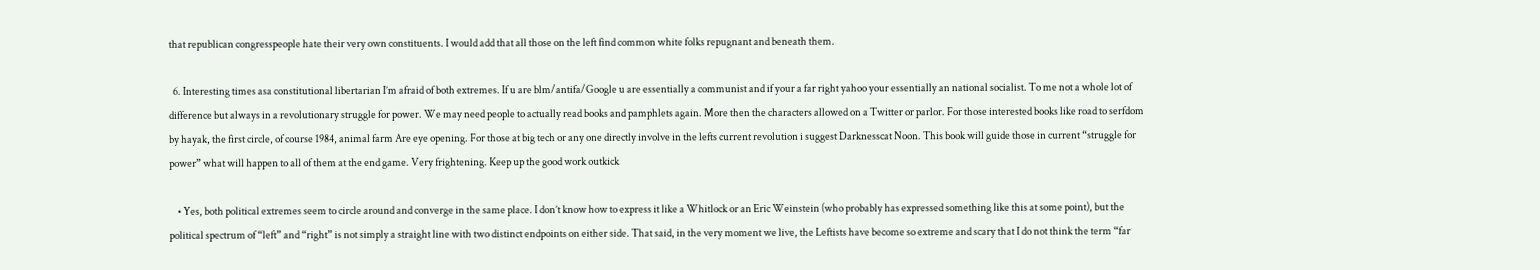that republican congresspeople hate their very own constituents. I would add that all those on the left find common white folks repugnant and beneath them.

  6. Interesting times asa constitutional libertarian I’m afraid of both extremes. If u are blm/antifa/Google u are essentially a communist and if your a far right yahoo your essentially an national socialist. To me not a whole lot of difference but always in a revolutionary struggle for power. We may need people to actually read books and pamphlets again. More then the characters allowed on a Twitter or parlor. For those interested books like road to serfdom by hayak, the first circle, of course 1984, animal farm Are eye opening. For those at big tech or any one directly involve in the lefts current revolution i suggest Darknesscat Noon. This book will guide those in current “struggle for power” what will happen to all of them at the end game. Very frightening. Keep up the good work outkick

    • Yes, both political extremes seem to circle around and converge in the same place. I don’t know how to express it like a Whitlock or an Eric Weinstein (who probably has expressed something like this at some point), but the political spectrum of “left” and “right” is not simply a straight line with two distinct endpoints on either side. That said, in the very moment we live, the Leftists have become so extreme and scary that I do not think the term “far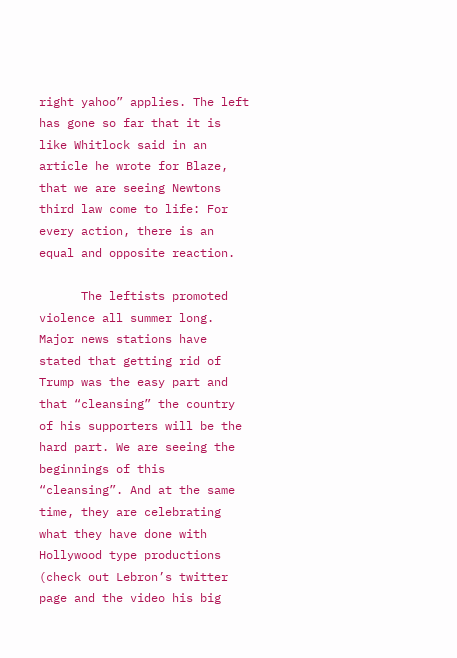right yahoo” applies. The left has gone so far that it is like Whitlock said in an article he wrote for Blaze, that we are seeing Newtons third law come to life: For every action, there is an equal and opposite reaction.

      The leftists promoted violence all summer long. Major news stations have stated that getting rid of Trump was the easy part and that “cleansing” the country of his supporters will be the hard part. We are seeing the beginnings of this “cleansing”. And at the same time, they are celebrating what they have done with Hollywood type productions (check out Lebron’s twitter page and the video his big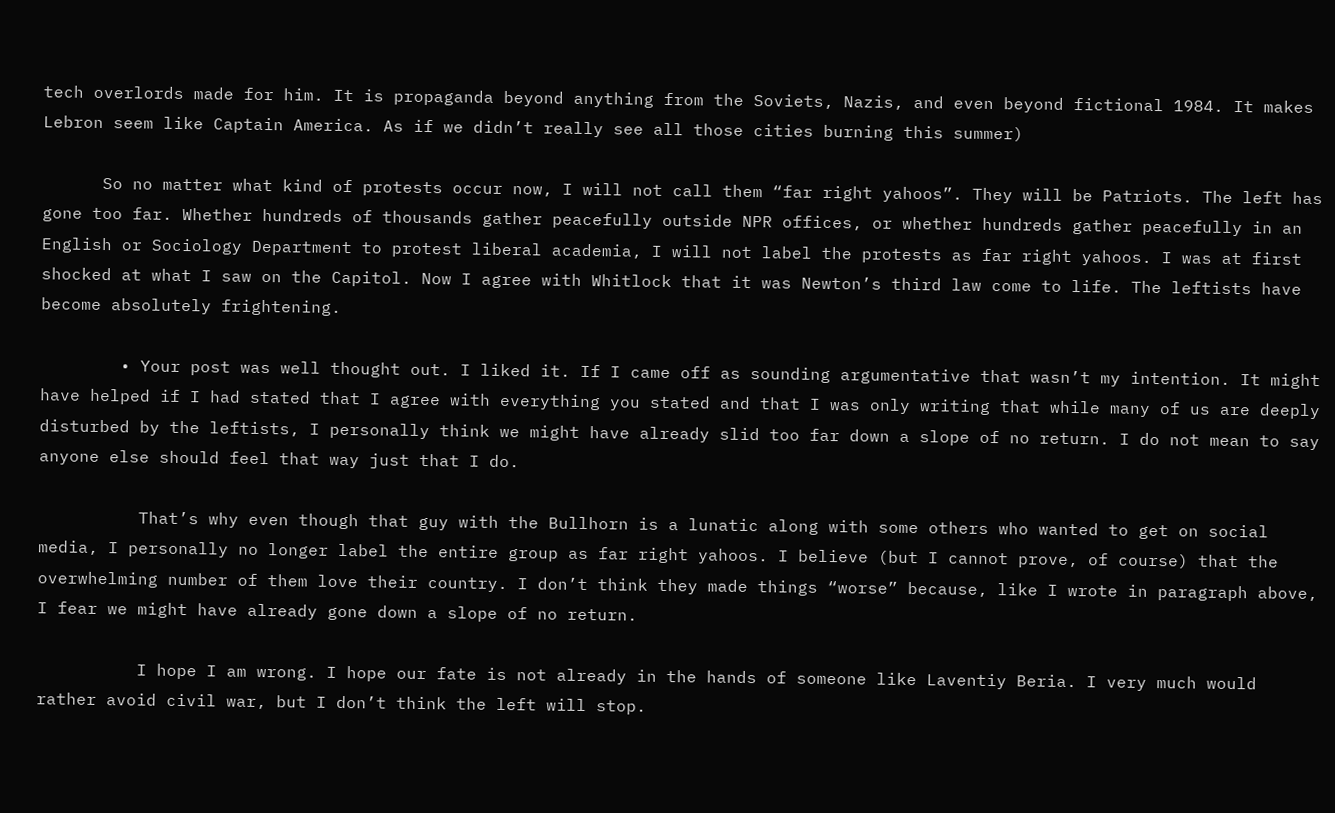tech overlords made for him. It is propaganda beyond anything from the Soviets, Nazis, and even beyond fictional 1984. It makes Lebron seem like Captain America. As if we didn’t really see all those cities burning this summer)

      So no matter what kind of protests occur now, I will not call them “far right yahoos”. They will be Patriots. The left has gone too far. Whether hundreds of thousands gather peacefully outside NPR offices, or whether hundreds gather peacefully in an English or Sociology Department to protest liberal academia, I will not label the protests as far right yahoos. I was at first shocked at what I saw on the Capitol. Now I agree with Whitlock that it was Newton’s third law come to life. The leftists have become absolutely frightening.

        • Your post was well thought out. I liked it. If I came off as sounding argumentative that wasn’t my intention. It might have helped if I had stated that I agree with everything you stated and that I was only writing that while many of us are deeply disturbed by the leftists, I personally think we might have already slid too far down a slope of no return. I do not mean to say anyone else should feel that way just that I do.

          That’s why even though that guy with the Bullhorn is a lunatic along with some others who wanted to get on social media, I personally no longer label the entire group as far right yahoos. I believe (but I cannot prove, of course) that the overwhelming number of them love their country. I don’t think they made things “worse” because, like I wrote in paragraph above, I fear we might have already gone down a slope of no return.

          I hope I am wrong. I hope our fate is not already in the hands of someone like Laventiy Beria. I very much would rather avoid civil war, but I don’t think the left will stop.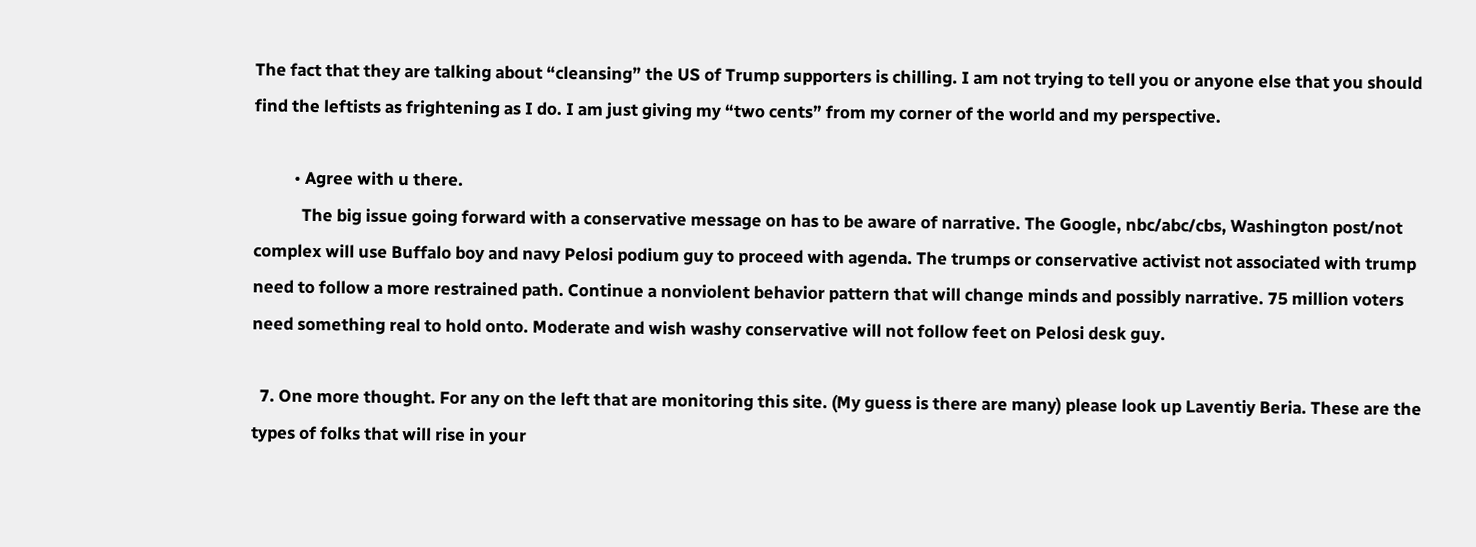The fact that they are talking about “cleansing” the US of Trump supporters is chilling. I am not trying to tell you or anyone else that you should find the leftists as frightening as I do. I am just giving my “two cents” from my corner of the world and my perspective.

          • Agree with u there.
            The big issue going forward with a conservative message on has to be aware of narrative. The Google, nbc/abc/cbs, Washington post/not complex will use Buffalo boy and navy Pelosi podium guy to proceed with agenda. The trumps or conservative activist not associated with trump need to follow a more restrained path. Continue a nonviolent behavior pattern that will change minds and possibly narrative. 75 million voters need something real to hold onto. Moderate and wish washy conservative will not follow feet on Pelosi desk guy.

  7. One more thought. For any on the left that are monitoring this site. (My guess is there are many) please look up Laventiy Beria. These are the types of folks that will rise in your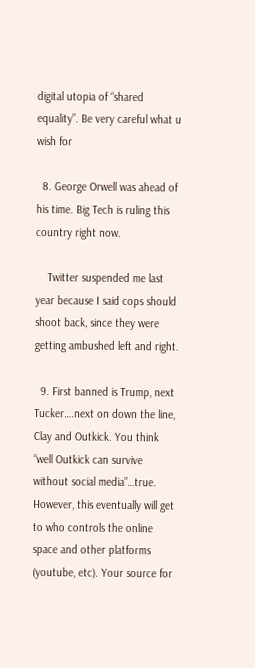digital utopia of “shared equality”. Be very careful what u wish for

  8. George Orwell was ahead of his time. Big Tech is ruling this country right now.

    Twitter suspended me last year because I said cops should shoot back, since they were getting ambushed left and right.

  9. First banned is Trump, next Tucker….next on down the line, Clay and Outkick. You think “well Outkick can survive without social media”…true. However, this eventually will get to who controls the online space and other platforms (youtube, etc). Your source for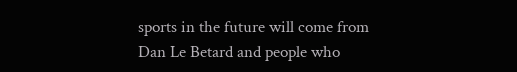sports in the future will come from Dan Le Betard and people who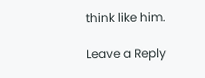think like him.

Leave a Reply